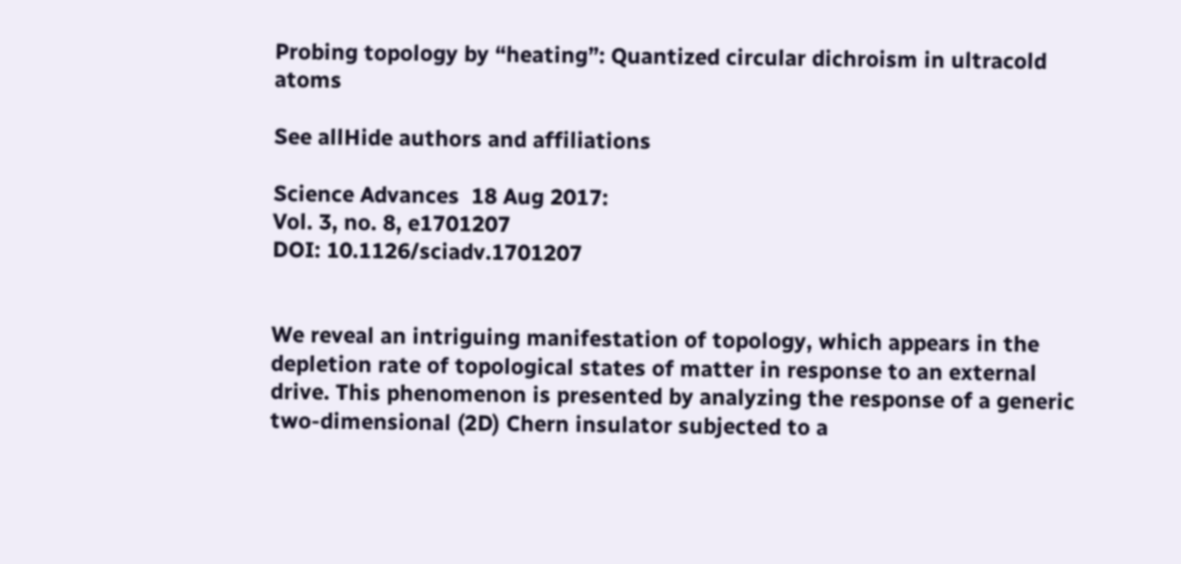Probing topology by “heating”: Quantized circular dichroism in ultracold atoms

See allHide authors and affiliations

Science Advances  18 Aug 2017:
Vol. 3, no. 8, e1701207
DOI: 10.1126/sciadv.1701207


We reveal an intriguing manifestation of topology, which appears in the depletion rate of topological states of matter in response to an external drive. This phenomenon is presented by analyzing the response of a generic two-dimensional (2D) Chern insulator subjected to a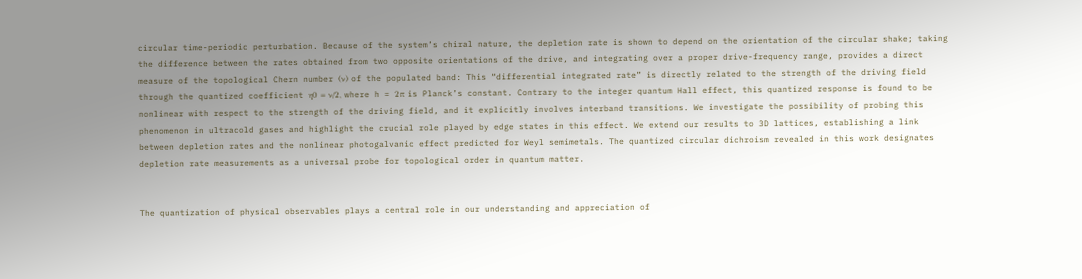circular time-periodic perturbation. Because of the system’s chiral nature, the depletion rate is shown to depend on the orientation of the circular shake; taking the difference between the rates obtained from two opposite orientations of the drive, and integrating over a proper drive-frequency range, provides a direct measure of the topological Chern number (ν) of the populated band: This “differential integrated rate” is directly related to the strength of the driving field through the quantized coefficient η0 = ν/2, where h = 2π is Planck’s constant. Contrary to the integer quantum Hall effect, this quantized response is found to be nonlinear with respect to the strength of the driving field, and it explicitly involves interband transitions. We investigate the possibility of probing this phenomenon in ultracold gases and highlight the crucial role played by edge states in this effect. We extend our results to 3D lattices, establishing a link between depletion rates and the nonlinear photogalvanic effect predicted for Weyl semimetals. The quantized circular dichroism revealed in this work designates depletion rate measurements as a universal probe for topological order in quantum matter.


The quantization of physical observables plays a central role in our understanding and appreciation of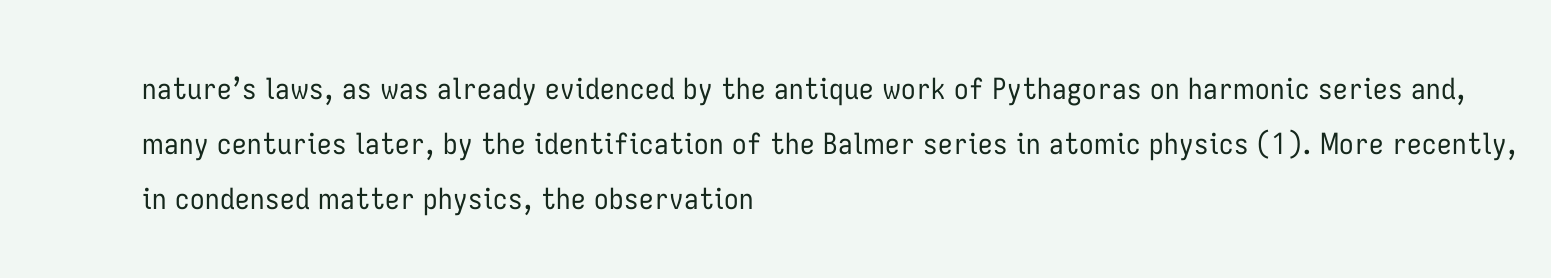nature’s laws, as was already evidenced by the antique work of Pythagoras on harmonic series and, many centuries later, by the identification of the Balmer series in atomic physics (1). More recently, in condensed matter physics, the observation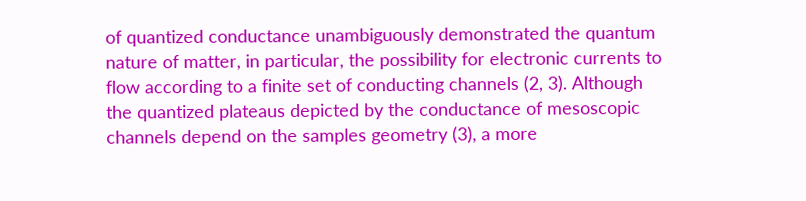of quantized conductance unambiguously demonstrated the quantum nature of matter, in particular, the possibility for electronic currents to flow according to a finite set of conducting channels (2, 3). Although the quantized plateaus depicted by the conductance of mesoscopic channels depend on the samples geometry (3), a more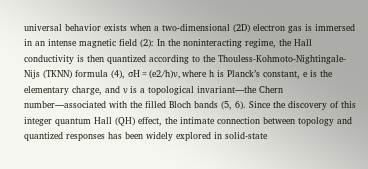universal behavior exists when a two-dimensional (2D) electron gas is immersed in an intense magnetic field (2): In the noninteracting regime, the Hall conductivity is then quantized according to the Thouless-Kohmoto-Nightingale-Nijs (TKNN) formula (4), σH = (e2/h)ν, where h is Planck’s constant, e is the elementary charge, and ν is a topological invariant—the Chern number—associated with the filled Bloch bands (5, 6). Since the discovery of this integer quantum Hall (QH) effect, the intimate connection between topology and quantized responses has been widely explored in solid-state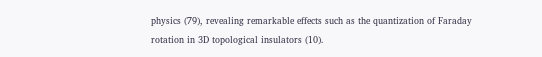physics (79), revealing remarkable effects such as the quantization of Faraday rotation in 3D topological insulators (10).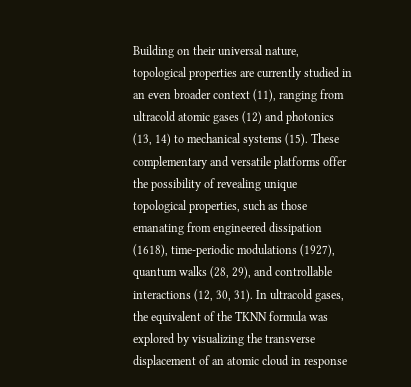Building on their universal nature, topological properties are currently studied in an even broader context (11), ranging from ultracold atomic gases (12) and photonics (13, 14) to mechanical systems (15). These complementary and versatile platforms offer the possibility of revealing unique topological properties, such as those emanating from engineered dissipation (1618), time-periodic modulations (1927), quantum walks (28, 29), and controllable interactions (12, 30, 31). In ultracold gases, the equivalent of the TKNN formula was explored by visualizing the transverse displacement of an atomic cloud in response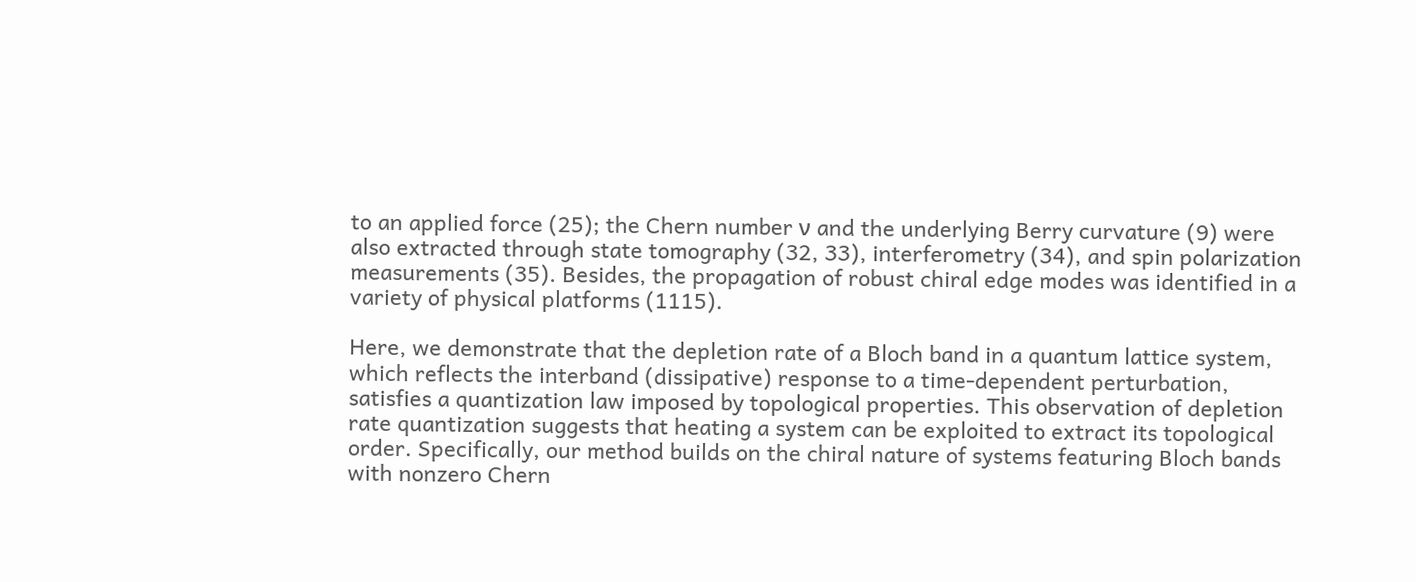to an applied force (25); the Chern number ν and the underlying Berry curvature (9) were also extracted through state tomography (32, 33), interferometry (34), and spin polarization measurements (35). Besides, the propagation of robust chiral edge modes was identified in a variety of physical platforms (1115).

Here, we demonstrate that the depletion rate of a Bloch band in a quantum lattice system, which reflects the interband (dissipative) response to a time-dependent perturbation, satisfies a quantization law imposed by topological properties. This observation of depletion rate quantization suggests that heating a system can be exploited to extract its topological order. Specifically, our method builds on the chiral nature of systems featuring Bloch bands with nonzero Chern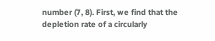number (7, 8). First, we find that the depletion rate of a circularly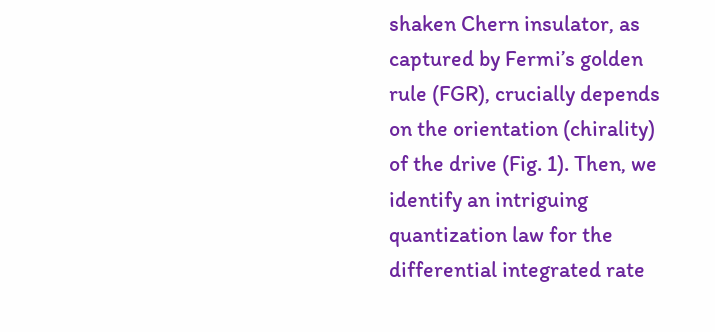shaken Chern insulator, as captured by Fermi’s golden rule (FGR), crucially depends on the orientation (chirality) of the drive (Fig. 1). Then, we identify an intriguing quantization law for the differential integrated rate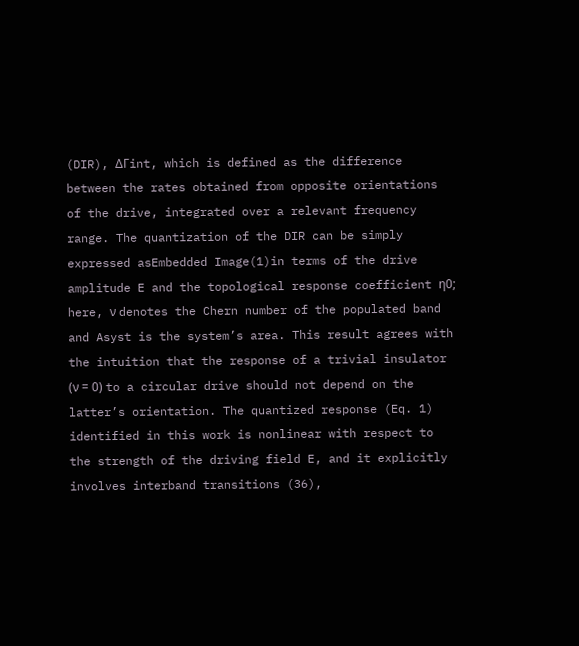(DIR), ΔΓint, which is defined as the difference between the rates obtained from opposite orientations of the drive, integrated over a relevant frequency range. The quantization of the DIR can be simply expressed asEmbedded Image(1)in terms of the drive amplitude E and the topological response coefficient η0; here, ν denotes the Chern number of the populated band and Asyst is the system’s area. This result agrees with the intuition that the response of a trivial insulator (ν = 0) to a circular drive should not depend on the latter’s orientation. The quantized response (Eq. 1) identified in this work is nonlinear with respect to the strength of the driving field E, and it explicitly involves interband transitions (36),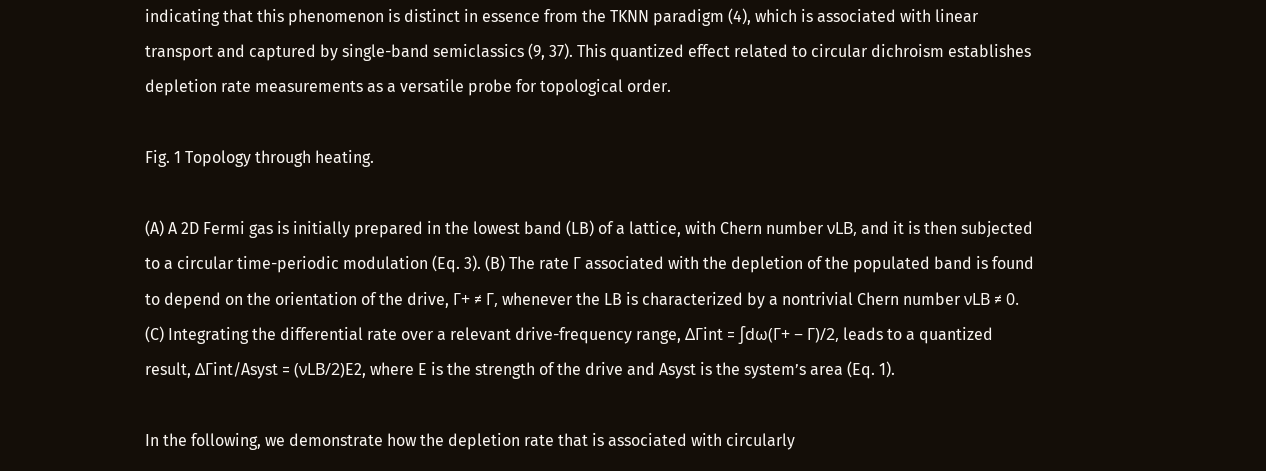indicating that this phenomenon is distinct in essence from the TKNN paradigm (4), which is associated with linear transport and captured by single-band semiclassics (9, 37). This quantized effect related to circular dichroism establishes depletion rate measurements as a versatile probe for topological order.

Fig. 1 Topology through heating.

(A) A 2D Fermi gas is initially prepared in the lowest band (LB) of a lattice, with Chern number νLB, and it is then subjected to a circular time-periodic modulation (Eq. 3). (B) The rate Γ associated with the depletion of the populated band is found to depend on the orientation of the drive, Γ+ ≠ Γ, whenever the LB is characterized by a nontrivial Chern number νLB ≠ 0. (C) Integrating the differential rate over a relevant drive-frequency range, ΔΓint = ∫dω(Γ+ − Γ)/2, leads to a quantized result, ΔΓint/Asyst = (νLB/2)E2, where E is the strength of the drive and Asyst is the system’s area (Eq. 1).

In the following, we demonstrate how the depletion rate that is associated with circularly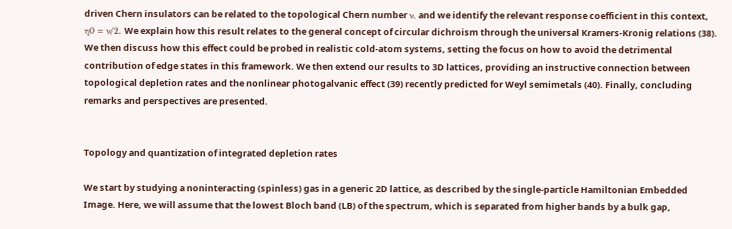driven Chern insulators can be related to the topological Chern number ν, and we identify the relevant response coefficient in this context, η0 = ν/2. We explain how this result relates to the general concept of circular dichroism through the universal Kramers-Kronig relations (38). We then discuss how this effect could be probed in realistic cold-atom systems, setting the focus on how to avoid the detrimental contribution of edge states in this framework. We then extend our results to 3D lattices, providing an instructive connection between topological depletion rates and the nonlinear photogalvanic effect (39) recently predicted for Weyl semimetals (40). Finally, concluding remarks and perspectives are presented.


Topology and quantization of integrated depletion rates

We start by studying a noninteracting (spinless) gas in a generic 2D lattice, as described by the single-particle Hamiltonian Embedded Image. Here, we will assume that the lowest Bloch band (LB) of the spectrum, which is separated from higher bands by a bulk gap,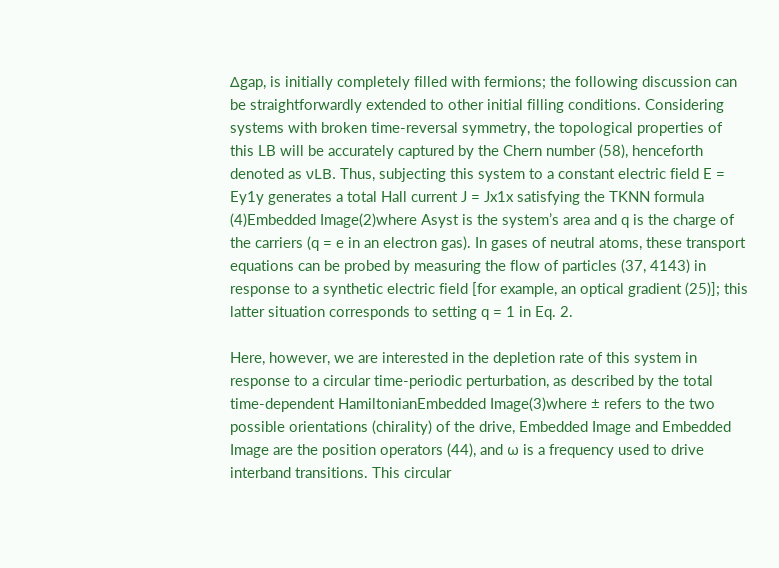Δgap, is initially completely filled with fermions; the following discussion can be straightforwardly extended to other initial filling conditions. Considering systems with broken time-reversal symmetry, the topological properties of this LB will be accurately captured by the Chern number (58), henceforth denoted as νLB. Thus, subjecting this system to a constant electric field E = Ey1y generates a total Hall current J = Jx1x satisfying the TKNN formula (4)Embedded Image(2)where Asyst is the system’s area and q is the charge of the carriers (q = e in an electron gas). In gases of neutral atoms, these transport equations can be probed by measuring the flow of particles (37, 4143) in response to a synthetic electric field [for example, an optical gradient (25)]; this latter situation corresponds to setting q = 1 in Eq. 2.

Here, however, we are interested in the depletion rate of this system in response to a circular time-periodic perturbation, as described by the total time-dependent HamiltonianEmbedded Image(3)where ± refers to the two possible orientations (chirality) of the drive, Embedded Image and Embedded Image are the position operators (44), and ω is a frequency used to drive interband transitions. This circular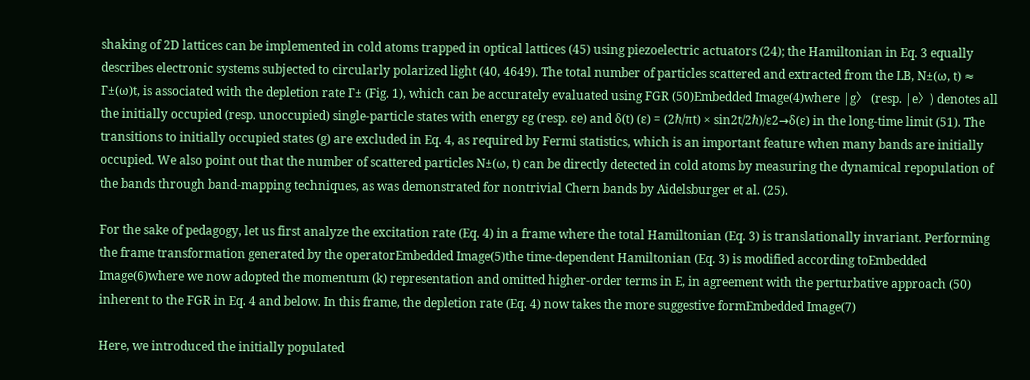shaking of 2D lattices can be implemented in cold atoms trapped in optical lattices (45) using piezoelectric actuators (24); the Hamiltonian in Eq. 3 equally describes electronic systems subjected to circularly polarized light (40, 4649). The total number of particles scattered and extracted from the LB, N±(ω, t) ≈ Γ±(ω)t, is associated with the depletion rate Γ± (Fig. 1), which can be accurately evaluated using FGR (50)Embedded Image(4)where |g〉 (resp. |e〉) denotes all the initially occupied (resp. unoccupied) single-particle states with energy εg (resp. εe) and δ(t) (ε) = (2ℏ/πt) × sin2t/2ℏ)/ε2→δ(ε) in the long-time limit (51). The transitions to initially occupied states (g) are excluded in Eq. 4, as required by Fermi statistics, which is an important feature when many bands are initially occupied. We also point out that the number of scattered particles N±(ω, t) can be directly detected in cold atoms by measuring the dynamical repopulation of the bands through band-mapping techniques, as was demonstrated for nontrivial Chern bands by Aidelsburger et al. (25).

For the sake of pedagogy, let us first analyze the excitation rate (Eq. 4) in a frame where the total Hamiltonian (Eq. 3) is translationally invariant. Performing the frame transformation generated by the operatorEmbedded Image(5)the time-dependent Hamiltonian (Eq. 3) is modified according toEmbedded Image(6)where we now adopted the momentum (k) representation and omitted higher-order terms in E, in agreement with the perturbative approach (50) inherent to the FGR in Eq. 4 and below. In this frame, the depletion rate (Eq. 4) now takes the more suggestive formEmbedded Image(7)

Here, we introduced the initially populated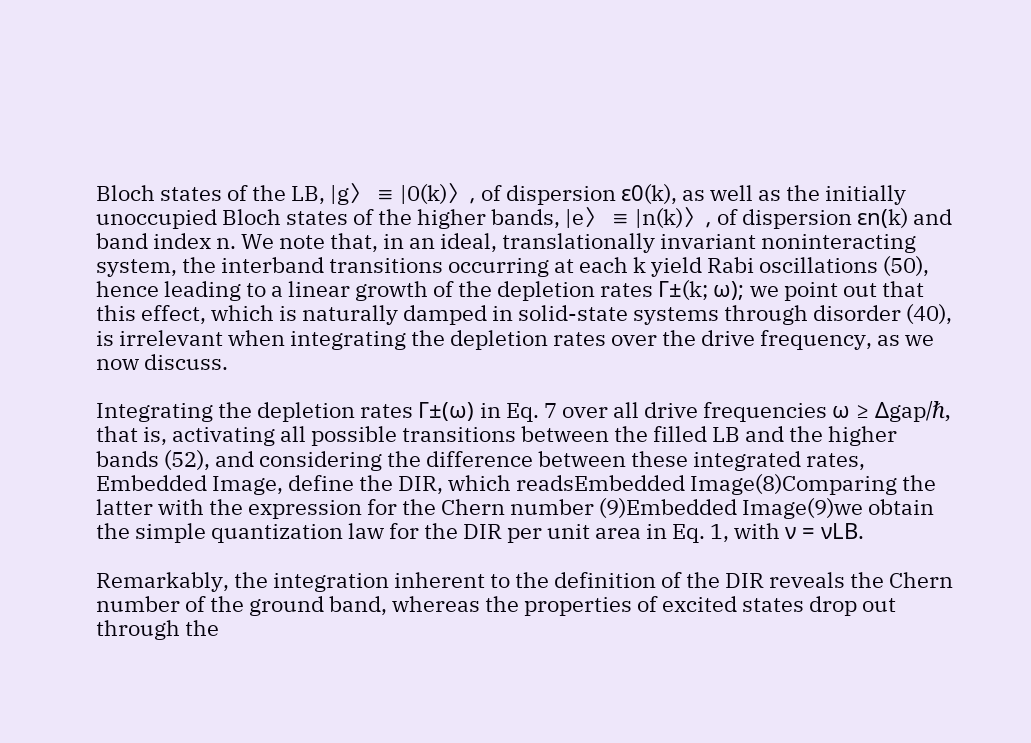Bloch states of the LB, |g〉 ≡ |0(k)〉, of dispersion ε0(k), as well as the initially unoccupied Bloch states of the higher bands, |e〉 ≡ |n(k)〉, of dispersion εn(k) and band index n. We note that, in an ideal, translationally invariant noninteracting system, the interband transitions occurring at each k yield Rabi oscillations (50), hence leading to a linear growth of the depletion rates Γ±(k; ω); we point out that this effect, which is naturally damped in solid-state systems through disorder (40), is irrelevant when integrating the depletion rates over the drive frequency, as we now discuss.

Integrating the depletion rates Γ±(ω) in Eq. 7 over all drive frequencies ω ≥ Δgap/ℏ, that is, activating all possible transitions between the filled LB and the higher bands (52), and considering the difference between these integrated rates, Embedded Image, define the DIR, which readsEmbedded Image(8)Comparing the latter with the expression for the Chern number (9)Embedded Image(9)we obtain the simple quantization law for the DIR per unit area in Eq. 1, with ν = νLB.

Remarkably, the integration inherent to the definition of the DIR reveals the Chern number of the ground band, whereas the properties of excited states drop out through the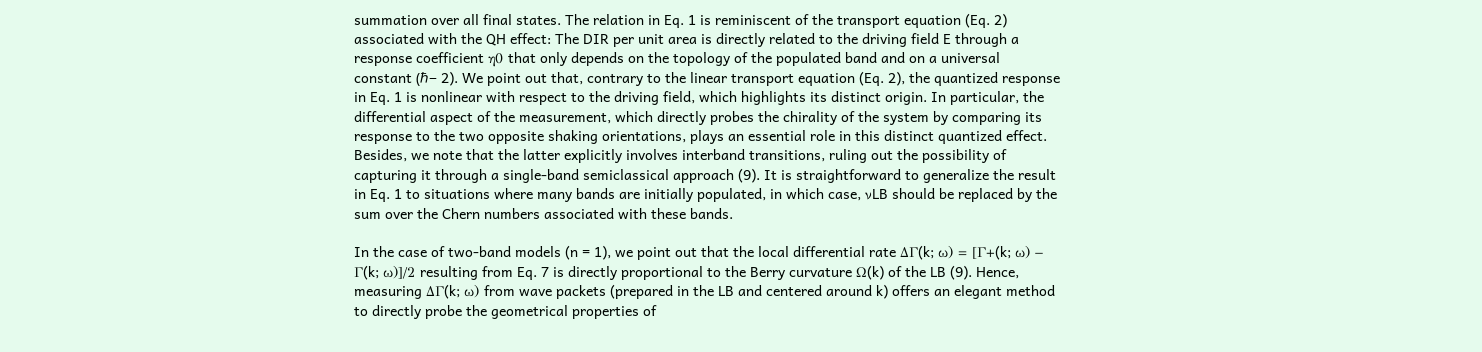summation over all final states. The relation in Eq. 1 is reminiscent of the transport equation (Eq. 2) associated with the QH effect: The DIR per unit area is directly related to the driving field E through a response coefficient η0 that only depends on the topology of the populated band and on a universal constant (ℏ− 2). We point out that, contrary to the linear transport equation (Eq. 2), the quantized response in Eq. 1 is nonlinear with respect to the driving field, which highlights its distinct origin. In particular, the differential aspect of the measurement, which directly probes the chirality of the system by comparing its response to the two opposite shaking orientations, plays an essential role in this distinct quantized effect. Besides, we note that the latter explicitly involves interband transitions, ruling out the possibility of capturing it through a single-band semiclassical approach (9). It is straightforward to generalize the result in Eq. 1 to situations where many bands are initially populated, in which case, νLB should be replaced by the sum over the Chern numbers associated with these bands.

In the case of two-band models (n = 1), we point out that the local differential rate ΔΓ(k; ω) = [Γ+(k; ω) − Γ(k; ω)]/2 resulting from Eq. 7 is directly proportional to the Berry curvature Ω(k) of the LB (9). Hence, measuring ΔΓ(k; ω) from wave packets (prepared in the LB and centered around k) offers an elegant method to directly probe the geometrical properties of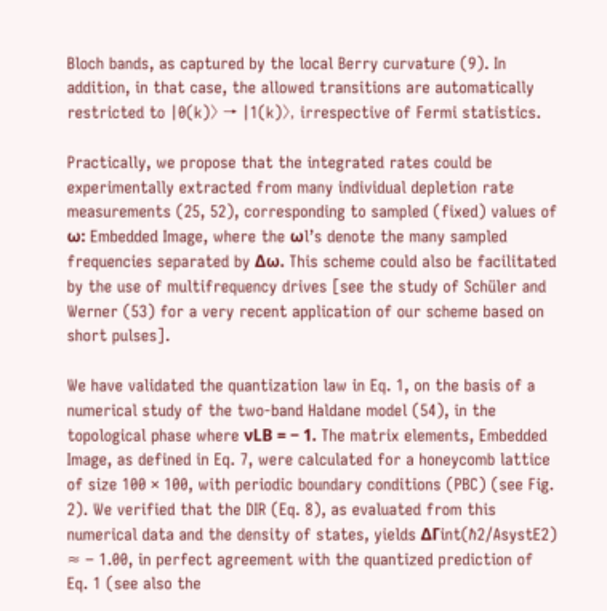Bloch bands, as captured by the local Berry curvature (9). In addition, in that case, the allowed transitions are automatically restricted to |0(k)〉 → |1(k)〉, irrespective of Fermi statistics.

Practically, we propose that the integrated rates could be experimentally extracted from many individual depletion rate measurements (25, 52), corresponding to sampled (fixed) values of ω: Embedded Image, where the ωl’s denote the many sampled frequencies separated by Δω. This scheme could also be facilitated by the use of multifrequency drives [see the study of Schüler and Werner (53) for a very recent application of our scheme based on short pulses].

We have validated the quantization law in Eq. 1, on the basis of a numerical study of the two-band Haldane model (54), in the topological phase where νLB = − 1. The matrix elements, Embedded Image, as defined in Eq. 7, were calculated for a honeycomb lattice of size 100 × 100, with periodic boundary conditions (PBC) (see Fig. 2). We verified that the DIR (Eq. 8), as evaluated from this numerical data and the density of states, yields ΔΓint(ℏ2/AsystE2) ≈ − 1.00, in perfect agreement with the quantized prediction of Eq. 1 (see also the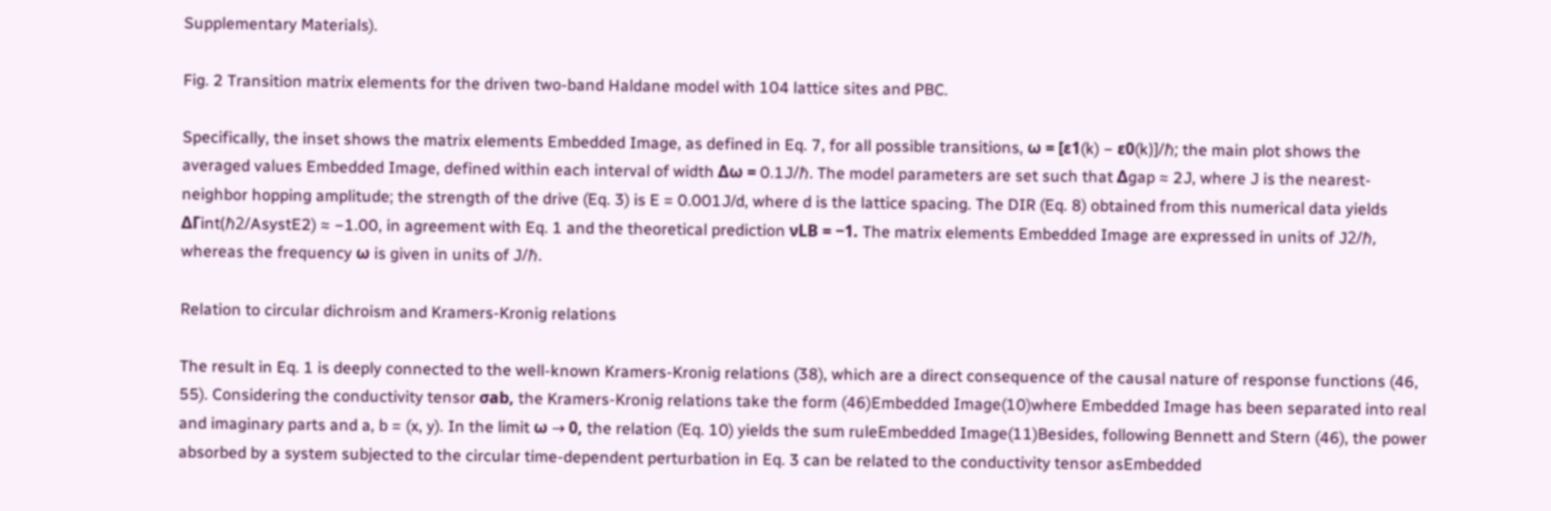Supplementary Materials).

Fig. 2 Transition matrix elements for the driven two-band Haldane model with 104 lattice sites and PBC.

Specifically, the inset shows the matrix elements Embedded Image, as defined in Eq. 7, for all possible transitions, ω = [ε1(k) − ε0(k)]/ℏ; the main plot shows the averaged values Embedded Image, defined within each interval of width Δω = 0.1J/ℏ. The model parameters are set such that Δgap ≈ 2J, where J is the nearest-neighbor hopping amplitude; the strength of the drive (Eq. 3) is E = 0.001J/d, where d is the lattice spacing. The DIR (Eq. 8) obtained from this numerical data yields ΔΓint(ℏ2/AsystE2) ≈ −1.00, in agreement with Eq. 1 and the theoretical prediction νLB = −1. The matrix elements Embedded Image are expressed in units of J2/ℏ, whereas the frequency ω is given in units of J/ℏ.

Relation to circular dichroism and Kramers-Kronig relations

The result in Eq. 1 is deeply connected to the well-known Kramers-Kronig relations (38), which are a direct consequence of the causal nature of response functions (46, 55). Considering the conductivity tensor σab, the Kramers-Kronig relations take the form (46)Embedded Image(10)where Embedded Image has been separated into real and imaginary parts and a, b = (x, y). In the limit ω → 0, the relation (Eq. 10) yields the sum ruleEmbedded Image(11)Besides, following Bennett and Stern (46), the power absorbed by a system subjected to the circular time-dependent perturbation in Eq. 3 can be related to the conductivity tensor asEmbedded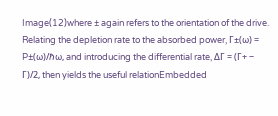Image(12)where ± again refers to the orientation of the drive. Relating the depletion rate to the absorbed power, Γ±(ω) = P±(ω)/ℏω, and introducing the differential rate, ΔΓ = (Γ+ − Γ)/2, then yields the useful relationEmbedded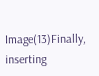Image(13)Finally, inserting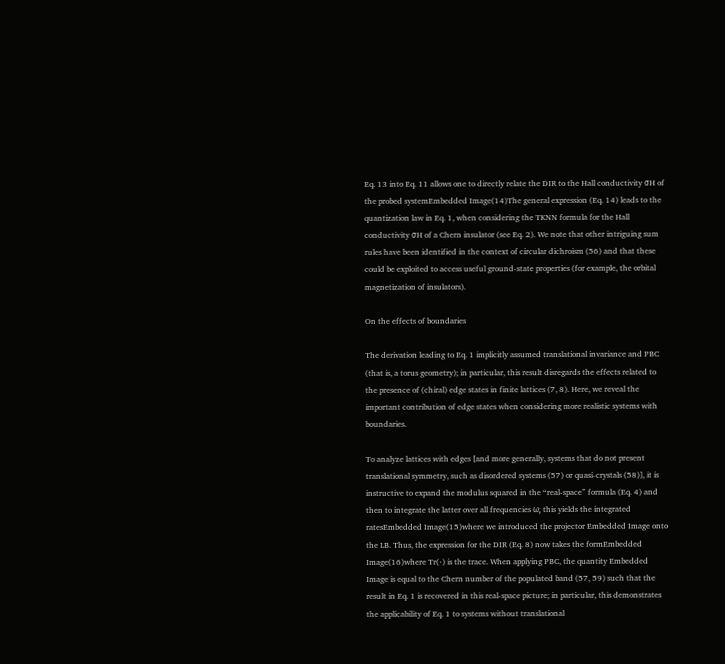Eq. 13 into Eq. 11 allows one to directly relate the DIR to the Hall conductivity σH of the probed systemEmbedded Image(14)The general expression (Eq. 14) leads to the quantization law in Eq. 1, when considering the TKNN formula for the Hall conductivity σH of a Chern insulator (see Eq. 2). We note that other intriguing sum rules have been identified in the context of circular dichroism (56) and that these could be exploited to access useful ground-state properties (for example, the orbital magnetization of insulators).

On the effects of boundaries

The derivation leading to Eq. 1 implicitly assumed translational invariance and PBC (that is, a torus geometry); in particular, this result disregards the effects related to the presence of (chiral) edge states in finite lattices (7, 8). Here, we reveal the important contribution of edge states when considering more realistic systems with boundaries.

To analyze lattices with edges [and more generally, systems that do not present translational symmetry, such as disordered systems (57) or quasi-crystals (58)], it is instructive to expand the modulus squared in the “real-space” formula (Eq. 4) and then to integrate the latter over all frequencies ω; this yields the integrated ratesEmbedded Image(15)where we introduced the projector Embedded Image onto the LB. Thus, the expression for the DIR (Eq. 8) now takes the formEmbedded Image(16)where Tr(⋅) is the trace. When applying PBC, the quantity Embedded Image is equal to the Chern number of the populated band (57, 59) such that the result in Eq. 1 is recovered in this real-space picture; in particular, this demonstrates the applicability of Eq. 1 to systems without translational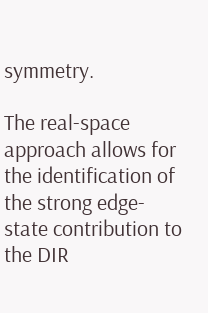symmetry.

The real-space approach allows for the identification of the strong edge-state contribution to the DIR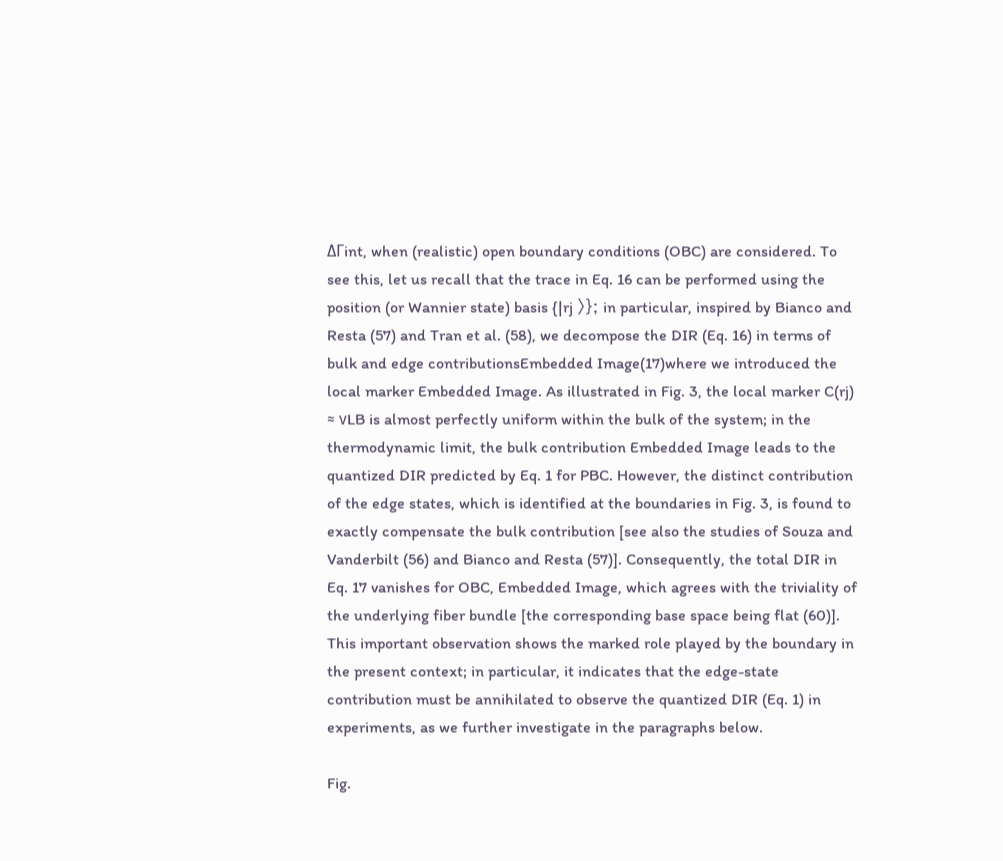ΔΓint, when (realistic) open boundary conditions (OBC) are considered. To see this, let us recall that the trace in Eq. 16 can be performed using the position (or Wannier state) basis {|rj 〉}; in particular, inspired by Bianco and Resta (57) and Tran et al. (58), we decompose the DIR (Eq. 16) in terms of bulk and edge contributionsEmbedded Image(17)where we introduced the local marker Embedded Image. As illustrated in Fig. 3, the local marker C(rj) ≈ νLB is almost perfectly uniform within the bulk of the system; in the thermodynamic limit, the bulk contribution Embedded Image leads to the quantized DIR predicted by Eq. 1 for PBC. However, the distinct contribution of the edge states, which is identified at the boundaries in Fig. 3, is found to exactly compensate the bulk contribution [see also the studies of Souza and Vanderbilt (56) and Bianco and Resta (57)]. Consequently, the total DIR in Eq. 17 vanishes for OBC, Embedded Image, which agrees with the triviality of the underlying fiber bundle [the corresponding base space being flat (60)]. This important observation shows the marked role played by the boundary in the present context; in particular, it indicates that the edge-state contribution must be annihilated to observe the quantized DIR (Eq. 1) in experiments, as we further investigate in the paragraphs below.

Fig.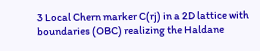3 Local Chern marker C(rj) in a 2D lattice with boundaries (OBC) realizing the Haldane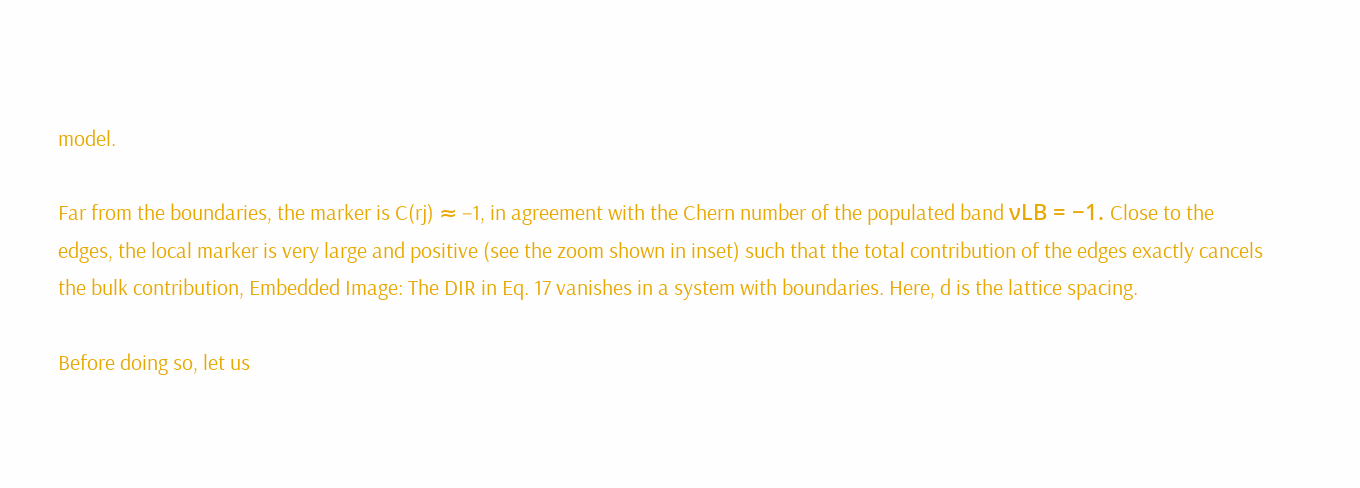model.

Far from the boundaries, the marker is C(rj) ≈ −1, in agreement with the Chern number of the populated band νLB = −1. Close to the edges, the local marker is very large and positive (see the zoom shown in inset) such that the total contribution of the edges exactly cancels the bulk contribution, Embedded Image: The DIR in Eq. 17 vanishes in a system with boundaries. Here, d is the lattice spacing.

Before doing so, let us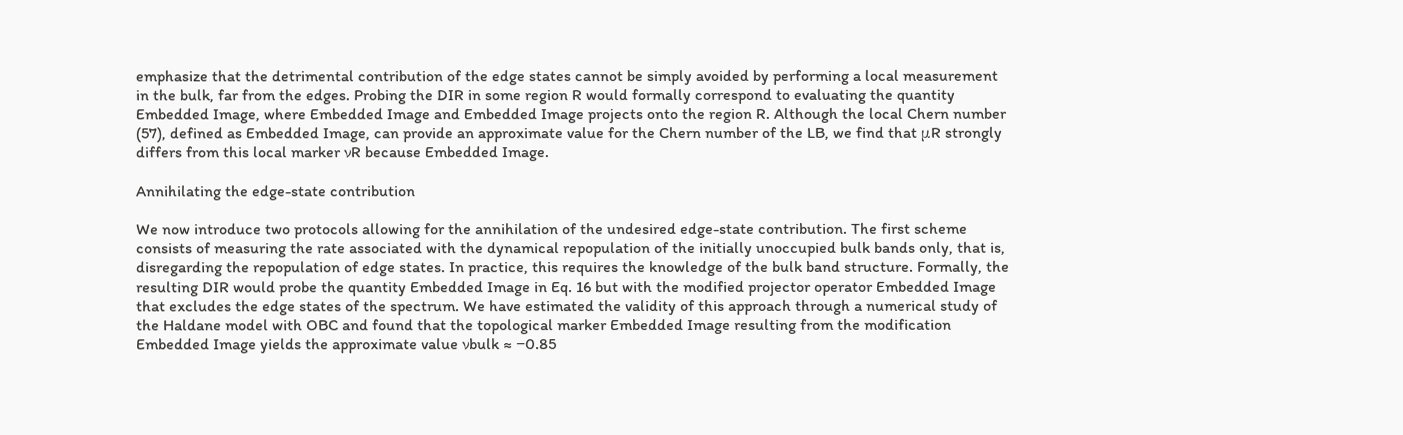emphasize that the detrimental contribution of the edge states cannot be simply avoided by performing a local measurement in the bulk, far from the edges. Probing the DIR in some region R would formally correspond to evaluating the quantity Embedded Image, where Embedded Image and Embedded Image projects onto the region R. Although the local Chern number (57), defined as Embedded Image, can provide an approximate value for the Chern number of the LB, we find that μR strongly differs from this local marker νR because Embedded Image.

Annihilating the edge-state contribution

We now introduce two protocols allowing for the annihilation of the undesired edge-state contribution. The first scheme consists of measuring the rate associated with the dynamical repopulation of the initially unoccupied bulk bands only, that is, disregarding the repopulation of edge states. In practice, this requires the knowledge of the bulk band structure. Formally, the resulting DIR would probe the quantity Embedded Image in Eq. 16 but with the modified projector operator Embedded Image that excludes the edge states of the spectrum. We have estimated the validity of this approach through a numerical study of the Haldane model with OBC and found that the topological marker Embedded Image resulting from the modification Embedded Image yields the approximate value νbulk ≈ −0.85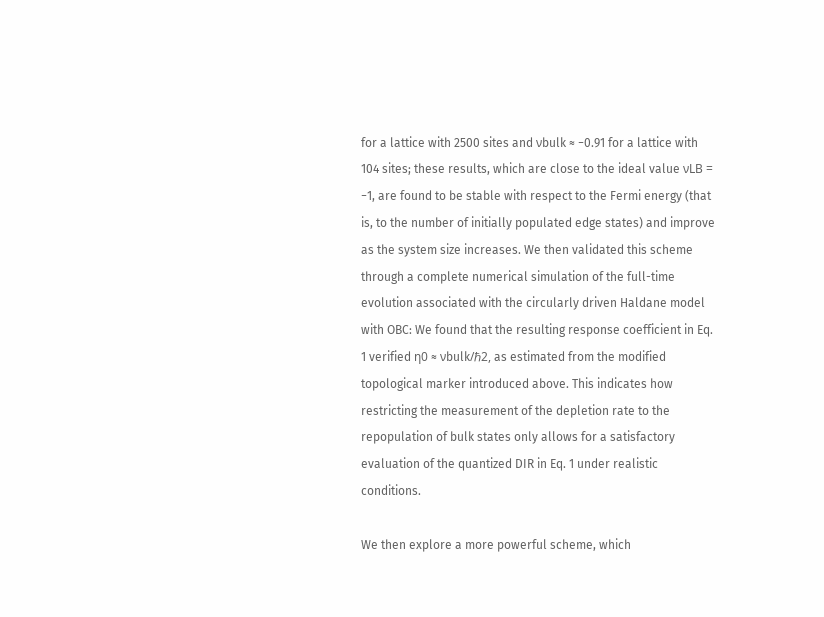for a lattice with 2500 sites and νbulk ≈ −0.91 for a lattice with 104 sites; these results, which are close to the ideal value νLB = −1, are found to be stable with respect to the Fermi energy (that is, to the number of initially populated edge states) and improve as the system size increases. We then validated this scheme through a complete numerical simulation of the full-time evolution associated with the circularly driven Haldane model with OBC: We found that the resulting response coefficient in Eq. 1 verified η0 ≈ νbulk/ℏ2, as estimated from the modified topological marker introduced above. This indicates how restricting the measurement of the depletion rate to the repopulation of bulk states only allows for a satisfactory evaluation of the quantized DIR in Eq. 1 under realistic conditions.

We then explore a more powerful scheme, which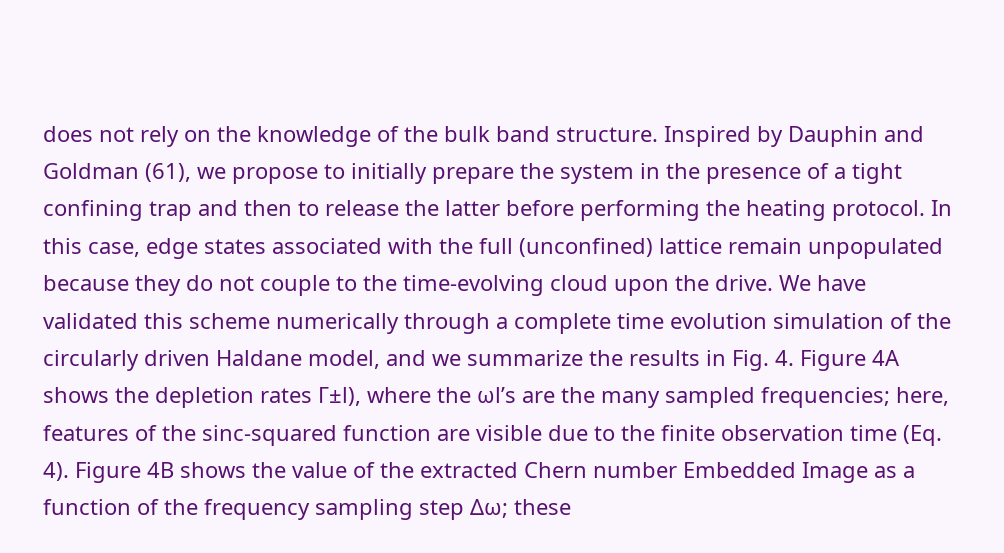does not rely on the knowledge of the bulk band structure. Inspired by Dauphin and Goldman (61), we propose to initially prepare the system in the presence of a tight confining trap and then to release the latter before performing the heating protocol. In this case, edge states associated with the full (unconfined) lattice remain unpopulated because they do not couple to the time-evolving cloud upon the drive. We have validated this scheme numerically through a complete time evolution simulation of the circularly driven Haldane model, and we summarize the results in Fig. 4. Figure 4A shows the depletion rates Γ±l), where the ωl’s are the many sampled frequencies; here, features of the sinc-squared function are visible due to the finite observation time (Eq. 4). Figure 4B shows the value of the extracted Chern number Embedded Image as a function of the frequency sampling step Δω; these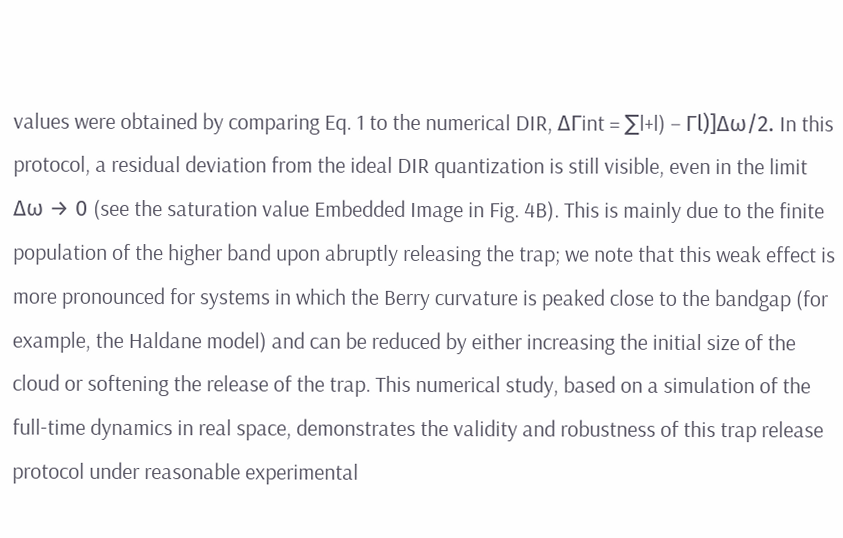values were obtained by comparing Eq. 1 to the numerical DIR, ΔΓint = ∑l+l) − Γl)]Δω/2. In this protocol, a residual deviation from the ideal DIR quantization is still visible, even in the limit Δω → 0 (see the saturation value Embedded Image in Fig. 4B). This is mainly due to the finite population of the higher band upon abruptly releasing the trap; we note that this weak effect is more pronounced for systems in which the Berry curvature is peaked close to the bandgap (for example, the Haldane model) and can be reduced by either increasing the initial size of the cloud or softening the release of the trap. This numerical study, based on a simulation of the full-time dynamics in real space, demonstrates the validity and robustness of this trap release protocol under reasonable experimental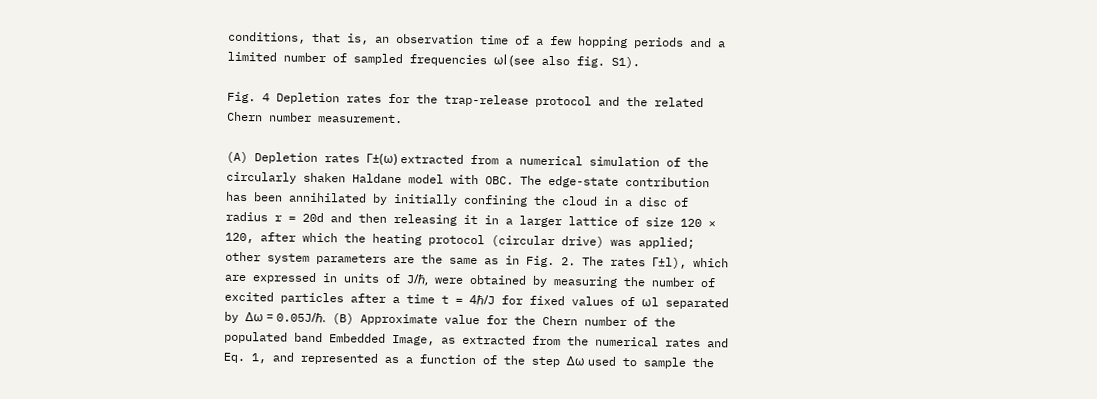conditions, that is, an observation time of a few hopping periods and a limited number of sampled frequencies ωl (see also fig. S1).

Fig. 4 Depletion rates for the trap-release protocol and the related Chern number measurement.

(A) Depletion rates Γ±(ω) extracted from a numerical simulation of the circularly shaken Haldane model with OBC. The edge-state contribution has been annihilated by initially confining the cloud in a disc of radius r = 20d and then releasing it in a larger lattice of size 120 × 120, after which the heating protocol (circular drive) was applied; other system parameters are the same as in Fig. 2. The rates Γ±l), which are expressed in units of J/ℏ, were obtained by measuring the number of excited particles after a time t = 4ℏ/J for fixed values of ωl separated by Δω = 0.05J/ℏ. (B) Approximate value for the Chern number of the populated band Embedded Image, as extracted from the numerical rates and Eq. 1, and represented as a function of the step Δω used to sample the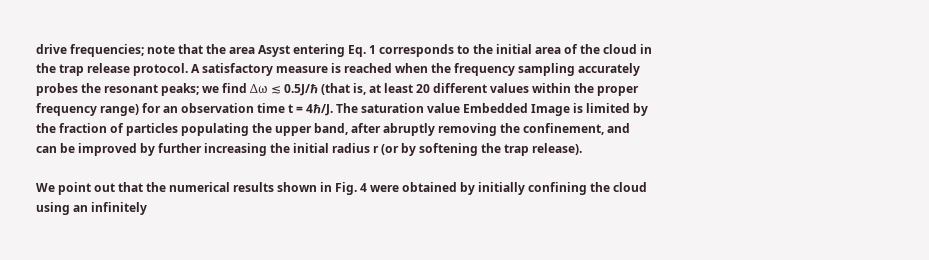drive frequencies; note that the area Asyst entering Eq. 1 corresponds to the initial area of the cloud in the trap release protocol. A satisfactory measure is reached when the frequency sampling accurately probes the resonant peaks; we find Δω ≲ 0.5J/ℏ (that is, at least 20 different values within the proper frequency range) for an observation time t = 4ℏ/J. The saturation value Embedded Image is limited by the fraction of particles populating the upper band, after abruptly removing the confinement, and can be improved by further increasing the initial radius r (or by softening the trap release).

We point out that the numerical results shown in Fig. 4 were obtained by initially confining the cloud using an infinitely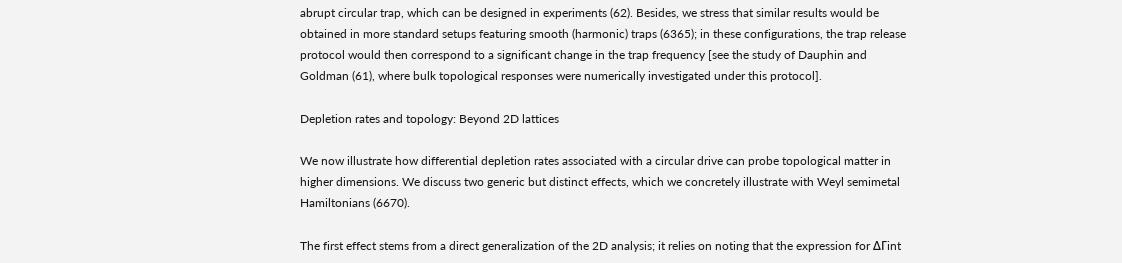abrupt circular trap, which can be designed in experiments (62). Besides, we stress that similar results would be obtained in more standard setups featuring smooth (harmonic) traps (6365); in these configurations, the trap release protocol would then correspond to a significant change in the trap frequency [see the study of Dauphin and Goldman (61), where bulk topological responses were numerically investigated under this protocol].

Depletion rates and topology: Beyond 2D lattices

We now illustrate how differential depletion rates associated with a circular drive can probe topological matter in higher dimensions. We discuss two generic but distinct effects, which we concretely illustrate with Weyl semimetal Hamiltonians (6670).

The first effect stems from a direct generalization of the 2D analysis; it relies on noting that the expression for ΔΓint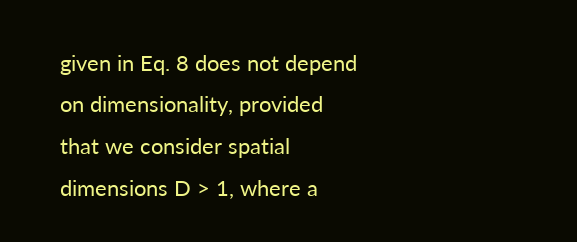given in Eq. 8 does not depend on dimensionality, provided that we consider spatial dimensions D > 1, where a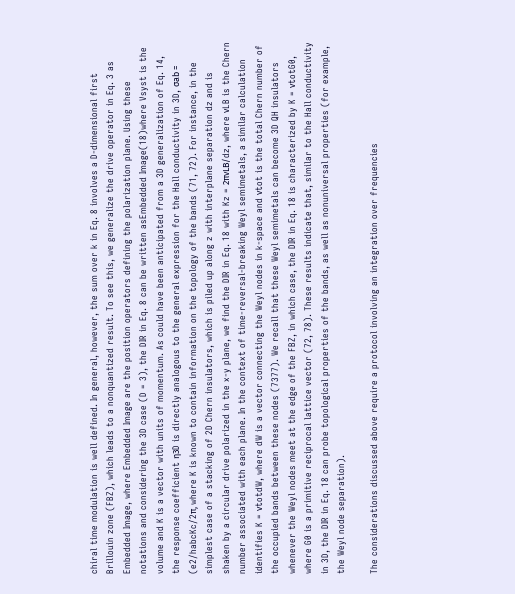chiral time modulation is well defined. In general, however, the sum over k in Eq. 8 involves a D-dimensional first Brillouin zone (FBZ), which leads to a nonquantized result. To see this, we generalize the drive operator in Eq. 3 as Embedded Image, where Embedded Image are the position operators defining the polarization plane. Using these notations and considering the 3D case (D = 3), the DIR in Eq. 8 can be written asEmbedded Image(18)where Vsyst is the volume and K is a vector with units of momentum. As could have been anticipated from a 3D generalization of Eq. 14, the response coefficient η3D is directly analogous to the general expression for the Hall conductivity in 3D, σab = (e2/habcKc/2π, where K is known to contain information on the topology of the bands (71, 72). For instance, in the simplest case of a stacking of 2D Chern insulators, which is piled up along z with interplane separation dz and is shaken by a circular drive polarized in the x-y plane, we find the DIR in Eq. 18 with Kz = 2πνLB/dz, where νLB is the Chern number associated with each plane. In the context of time-reversal-breaking Weyl semimetals, a similar calculation identifies K = νtotdW, where dW is a vector connecting the Weyl nodes in k-space and νtot is the total Chern number of the occupied bands between these nodes (7377). We recall that these Weyl semimetals can become 3D QH insulators whenever the Weyl nodes meet at the edge of the FBZ, in which case, the DIR in Eq. 18 is characterized by K = νtotG0, where G0 is a primitive reciprocal lattice vector (72, 78). These results indicate that, similar to the Hall conductivity in 3D, the DIR in Eq. 18 can probe topological properties of the bands, as well as nonuniversal properties (for example, the Weyl node separation).

The considerations discussed above require a protocol involving an integration over frequencies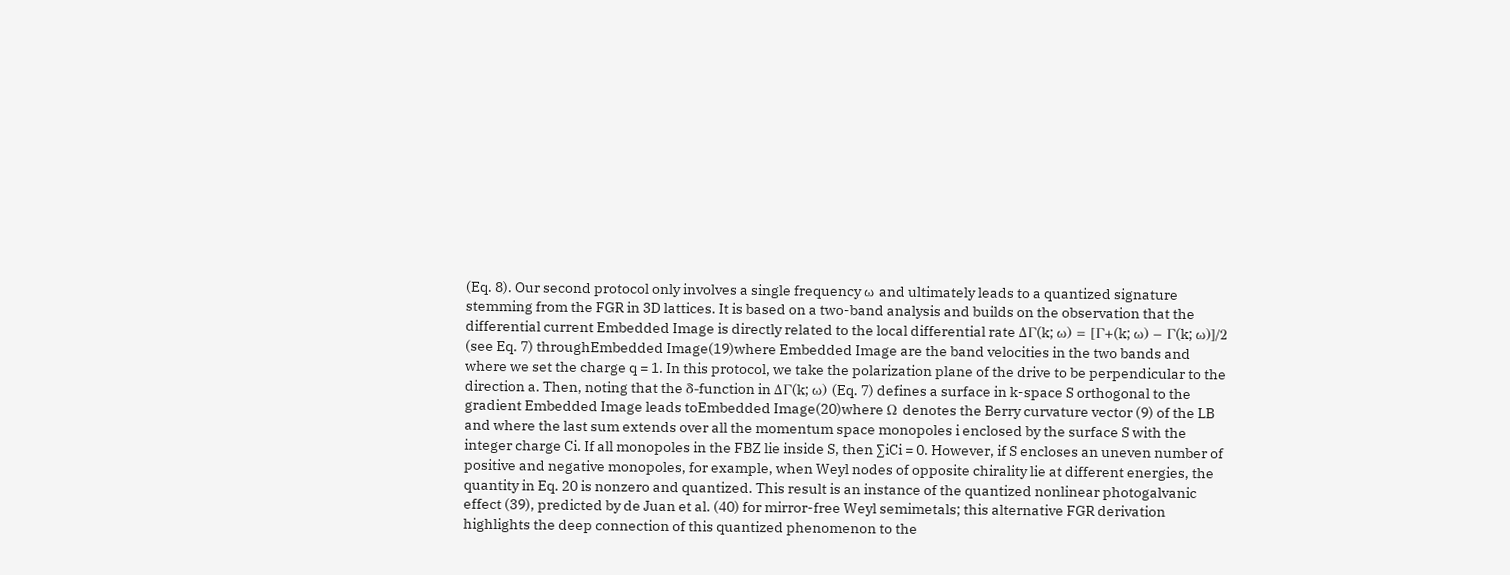(Eq. 8). Our second protocol only involves a single frequency ω and ultimately leads to a quantized signature stemming from the FGR in 3D lattices. It is based on a two-band analysis and builds on the observation that the differential current Embedded Image is directly related to the local differential rate ΔΓ(k; ω) = [Γ+(k; ω) − Γ(k; ω)]/2 (see Eq. 7) throughEmbedded Image(19)where Embedded Image are the band velocities in the two bands and where we set the charge q = 1. In this protocol, we take the polarization plane of the drive to be perpendicular to the direction a. Then, noting that the δ-function in ΔΓ(k; ω) (Eq. 7) defines a surface in k-space S orthogonal to the gradient Embedded Image leads toEmbedded Image(20)where Ω denotes the Berry curvature vector (9) of the LB and where the last sum extends over all the momentum space monopoles i enclosed by the surface S with the integer charge Ci. If all monopoles in the FBZ lie inside S, then ∑iCi = 0. However, if S encloses an uneven number of positive and negative monopoles, for example, when Weyl nodes of opposite chirality lie at different energies, the quantity in Eq. 20 is nonzero and quantized. This result is an instance of the quantized nonlinear photogalvanic effect (39), predicted by de Juan et al. (40) for mirror-free Weyl semimetals; this alternative FGR derivation highlights the deep connection of this quantized phenomenon to the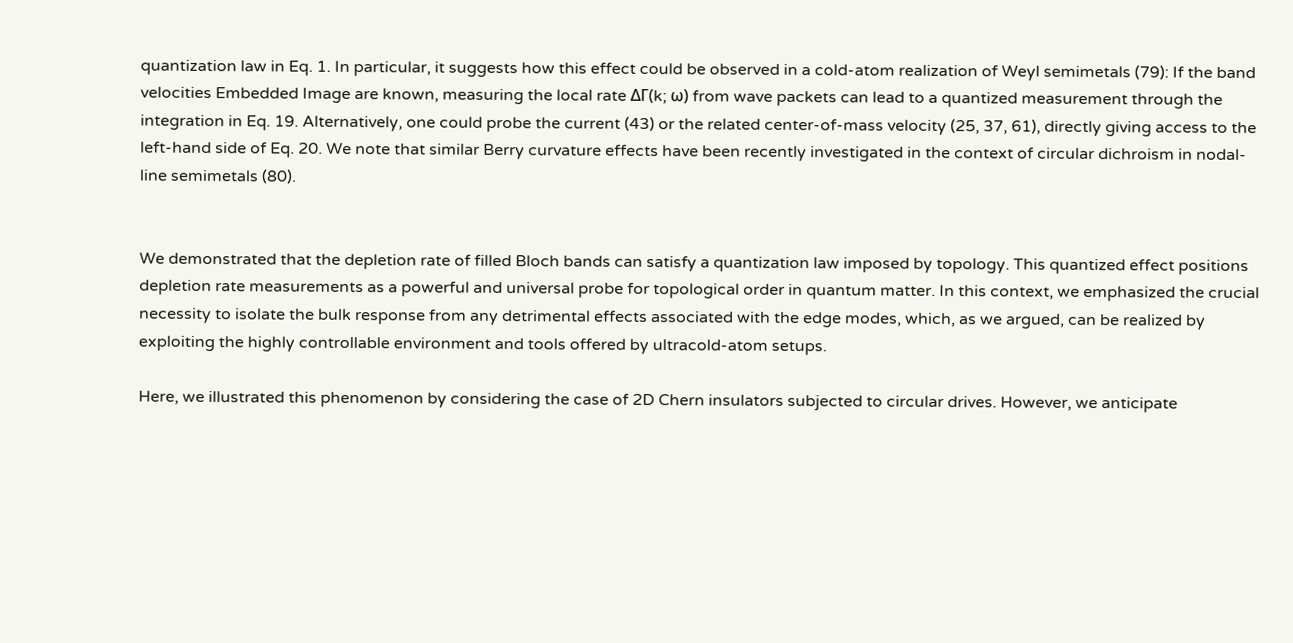quantization law in Eq. 1. In particular, it suggests how this effect could be observed in a cold-atom realization of Weyl semimetals (79): If the band velocities Embedded Image are known, measuring the local rate ΔΓ(k; ω) from wave packets can lead to a quantized measurement through the integration in Eq. 19. Alternatively, one could probe the current (43) or the related center-of-mass velocity (25, 37, 61), directly giving access to the left-hand side of Eq. 20. We note that similar Berry curvature effects have been recently investigated in the context of circular dichroism in nodal-line semimetals (80).


We demonstrated that the depletion rate of filled Bloch bands can satisfy a quantization law imposed by topology. This quantized effect positions depletion rate measurements as a powerful and universal probe for topological order in quantum matter. In this context, we emphasized the crucial necessity to isolate the bulk response from any detrimental effects associated with the edge modes, which, as we argued, can be realized by exploiting the highly controllable environment and tools offered by ultracold-atom setups.

Here, we illustrated this phenomenon by considering the case of 2D Chern insulators subjected to circular drives. However, we anticipate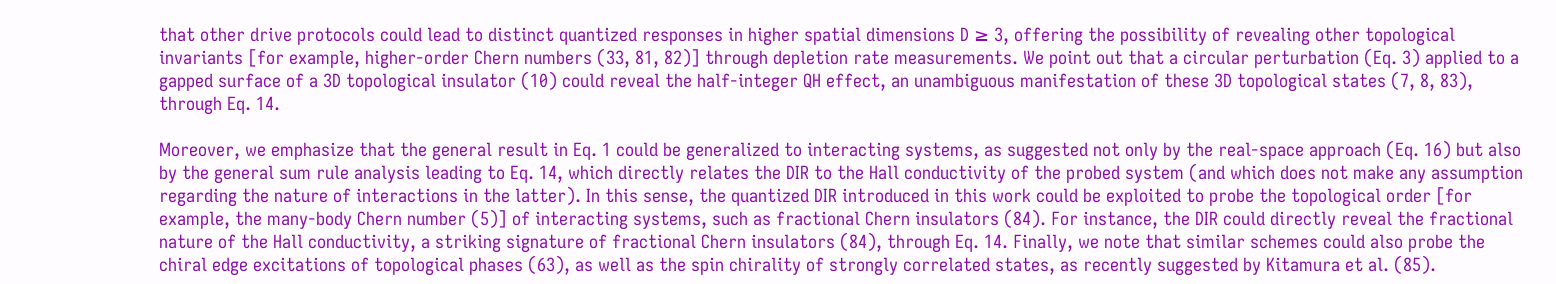that other drive protocols could lead to distinct quantized responses in higher spatial dimensions D ≥ 3, offering the possibility of revealing other topological invariants [for example, higher-order Chern numbers (33, 81, 82)] through depletion rate measurements. We point out that a circular perturbation (Eq. 3) applied to a gapped surface of a 3D topological insulator (10) could reveal the half-integer QH effect, an unambiguous manifestation of these 3D topological states (7, 8, 83), through Eq. 14.

Moreover, we emphasize that the general result in Eq. 1 could be generalized to interacting systems, as suggested not only by the real-space approach (Eq. 16) but also by the general sum rule analysis leading to Eq. 14, which directly relates the DIR to the Hall conductivity of the probed system (and which does not make any assumption regarding the nature of interactions in the latter). In this sense, the quantized DIR introduced in this work could be exploited to probe the topological order [for example, the many-body Chern number (5)] of interacting systems, such as fractional Chern insulators (84). For instance, the DIR could directly reveal the fractional nature of the Hall conductivity, a striking signature of fractional Chern insulators (84), through Eq. 14. Finally, we note that similar schemes could also probe the chiral edge excitations of topological phases (63), as well as the spin chirality of strongly correlated states, as recently suggested by Kitamura et al. (85).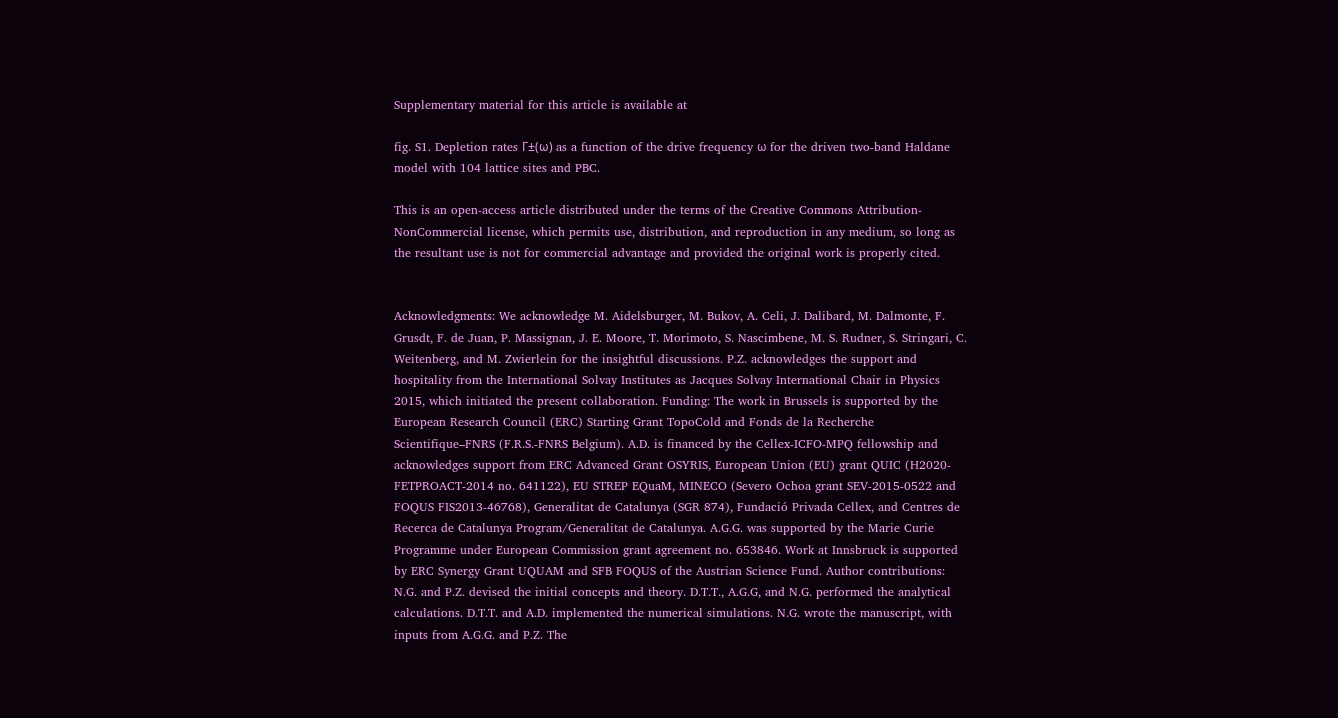Supplementary material for this article is available at

fig. S1. Depletion rates Γ±(ω) as a function of the drive frequency ω for the driven two-band Haldane model with 104 lattice sites and PBC.

This is an open-access article distributed under the terms of the Creative Commons Attribution-NonCommercial license, which permits use, distribution, and reproduction in any medium, so long as the resultant use is not for commercial advantage and provided the original work is properly cited.


Acknowledgments: We acknowledge M. Aidelsburger, M. Bukov, A. Celi, J. Dalibard, M. Dalmonte, F. Grusdt, F. de Juan, P. Massignan, J. E. Moore, T. Morimoto, S. Nascimbene, M. S. Rudner, S. Stringari, C. Weitenberg, and M. Zwierlein for the insightful discussions. P.Z. acknowledges the support and hospitality from the International Solvay Institutes as Jacques Solvay International Chair in Physics 2015, which initiated the present collaboration. Funding: The work in Brussels is supported by the European Research Council (ERC) Starting Grant TopoCold and Fonds de la Recherche Scientifique–FNRS (F.R.S.-FNRS Belgium). A.D. is financed by the Cellex-ICFO-MPQ fellowship and acknowledges support from ERC Advanced Grant OSYRIS, European Union (EU) grant QUIC (H2020-FETPROACT-2014 no. 641122), EU STREP EQuaM, MINECO (Severo Ochoa grant SEV-2015-0522 and FOQUS FIS2013-46768), Generalitat de Catalunya (SGR 874), Fundació Privada Cellex, and Centres de Recerca de Catalunya Program/Generalitat de Catalunya. A.G.G. was supported by the Marie Curie Programme under European Commission grant agreement no. 653846. Work at Innsbruck is supported by ERC Synergy Grant UQUAM and SFB FOQUS of the Austrian Science Fund. Author contributions: N.G. and P.Z. devised the initial concepts and theory. D.T.T., A.G.G, and N.G. performed the analytical calculations. D.T.T. and A.D. implemented the numerical simulations. N.G. wrote the manuscript, with inputs from A.G.G. and P.Z. The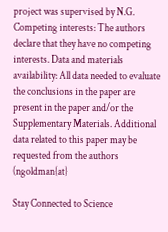project was supervised by N.G. Competing interests: The authors declare that they have no competing interests. Data and materials availability: All data needed to evaluate the conclusions in the paper are present in the paper and/or the Supplementary Materials. Additional data related to this paper may be requested from the authors (ngoldman{at}

Stay Connected to Science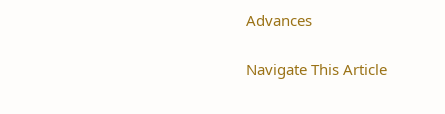Advances

Navigate This Article